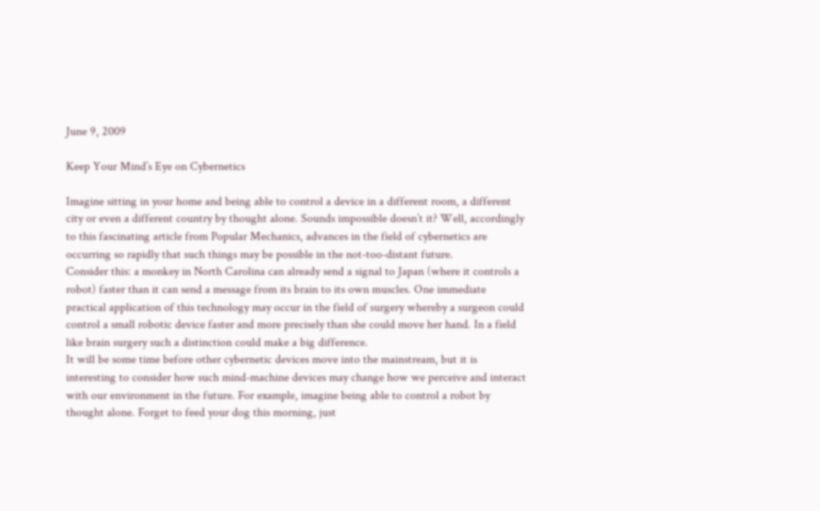June 9, 2009

Keep Your Mind’s Eye on Cybernetics

Imagine sitting in your home and being able to control a device in a different room, a different city or even a different country by thought alone. Sounds impossible doesn’t it? Well, accordingly to this fascinating article from Popular Mechanics, advances in the field of cybernetics are occurring so rapidly that such things may be possible in the not-too-distant future.
Consider this: a monkey in North Carolina can already send a signal to Japan (where it controls a robot) faster than it can send a message from its brain to its own muscles. One immediate practical application of this technology may occur in the field of surgery whereby a surgeon could control a small robotic device faster and more precisely than she could move her hand. In a field like brain surgery such a distinction could make a big difference.
It will be some time before other cybernetic devices move into the mainstream, but it is interesting to consider how such mind-machine devices may change how we perceive and interact with our environment in the future. For example, imagine being able to control a robot by thought alone. Forget to feed your dog this morning, just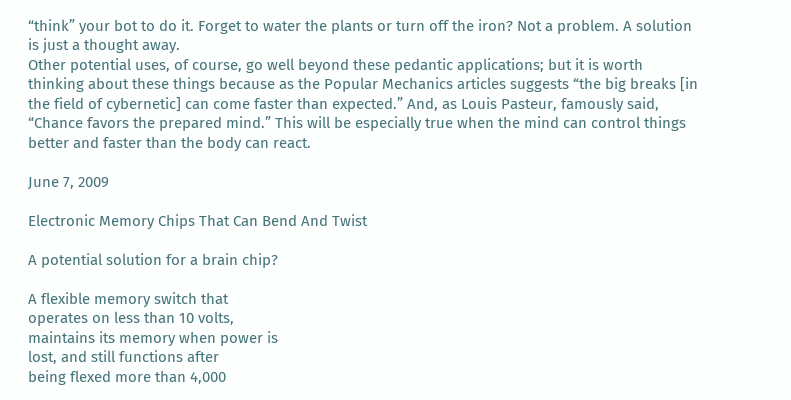“think” your bot to do it. Forget to water the plants or turn off the iron? Not a problem. A solution is just a thought away.
Other potential uses, of course, go well beyond these pedantic applications; but it is worth thinking about these things because as the Popular Mechanics articles suggests “the big breaks [in the field of cybernetic] can come faster than expected.” And, as Louis Pasteur, famously said, “Chance favors the prepared mind.” This will be especially true when the mind can control things better and faster than the body can react.

June 7, 2009

Electronic Memory Chips That Can Bend And Twist

A potential solution for a brain chip?

A flexible memory switch that
operates on less than 10 volts,
maintains its memory when power is
lost, and still functions after
being flexed more than 4,000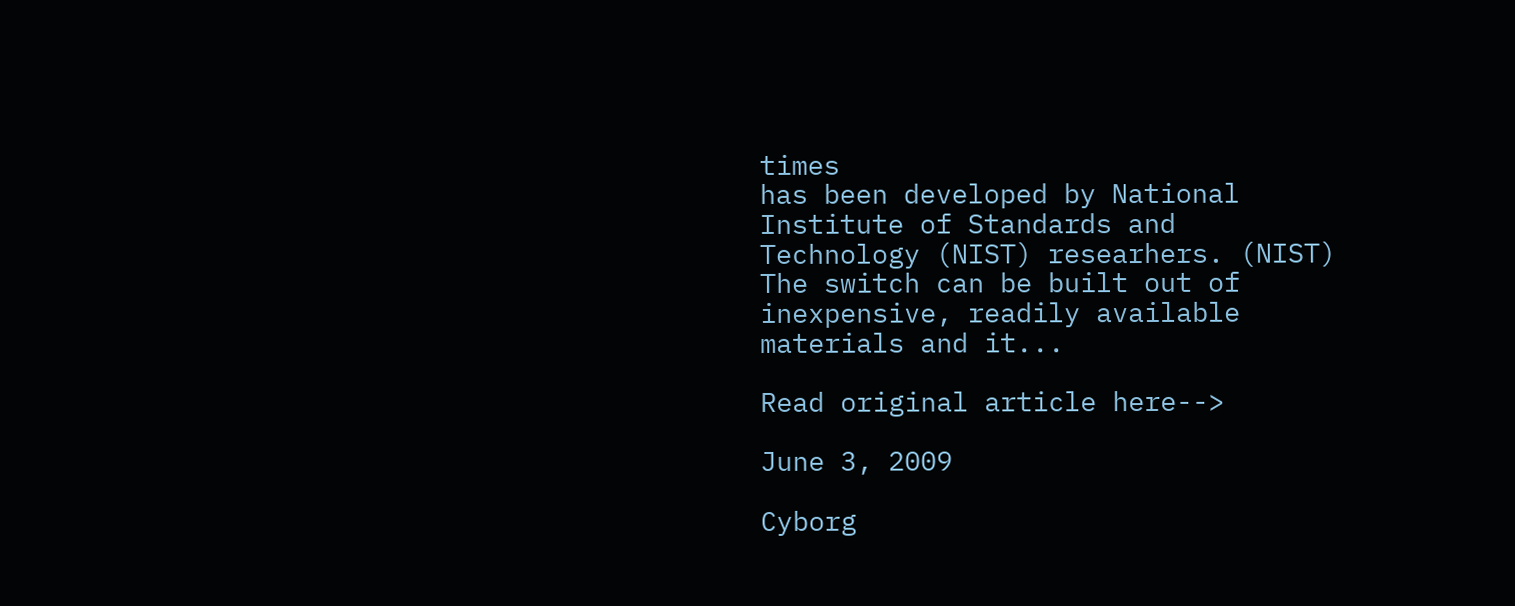times
has been developed by National
Institute of Standards and
Technology (NIST) researhers. (NIST)
The switch can be built out of
inexpensive, readily available
materials and it...

Read original article here-->

June 3, 2009

Cyborg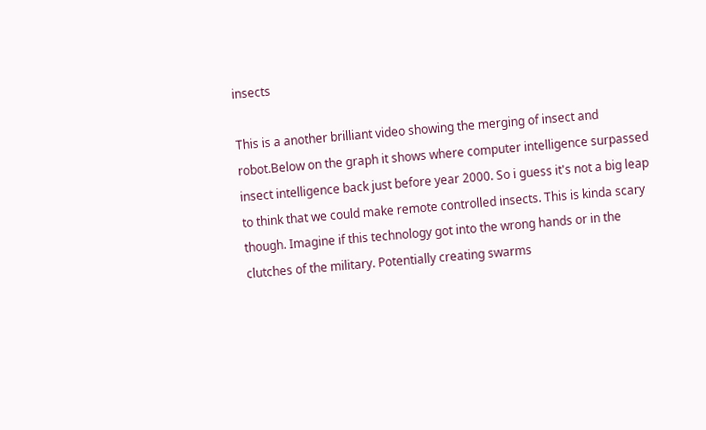insects

This is a another brilliant video showing the merging of insect and robot.Below on the graph it shows where computer intelligence surpassed insect intelligence back just before year 2000. So i guess it's not a big leap to think that we could make remote controlled insects. This is kinda scary though. Imagine if this technology got into the wrong hands or in the clutches of the military. Potentially creating swarms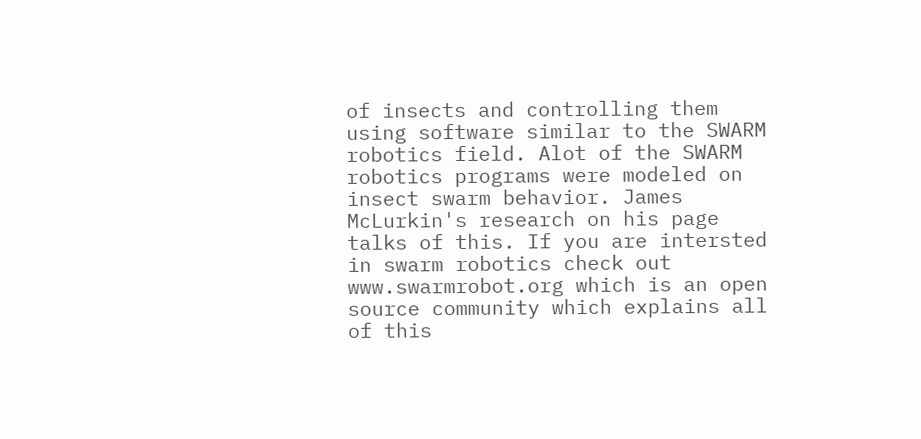of insects and controlling them using software similar to the SWARM robotics field. Alot of the SWARM robotics programs were modeled on insect swarm behavior. James McLurkin's research on his page talks of this. If you are intersted in swarm robotics check out www.swarmrobot.org which is an open source community which explains all of this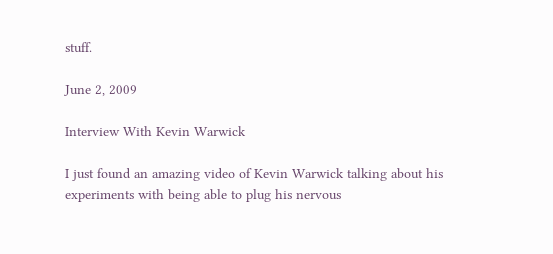stuff.

June 2, 2009

Interview With Kevin Warwick

I just found an amazing video of Kevin Warwick talking about his experiments with being able to plug his nervous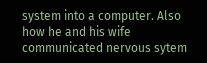system into a computer. Also how he and his wife communicated nervous sytem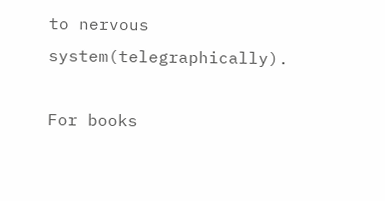to nervous system(telegraphically).

For books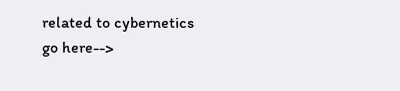related to cybernetics go here-->